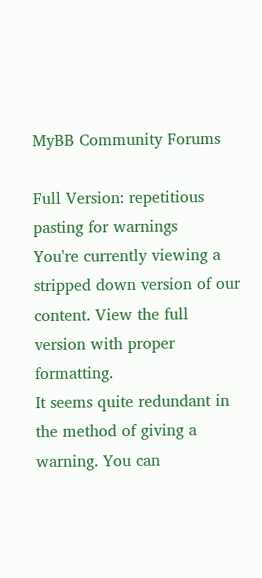MyBB Community Forums

Full Version: repetitious pasting for warnings
You're currently viewing a stripped down version of our content. View the full version with proper formatting.
It seems quite redundant in the method of giving a warning. You can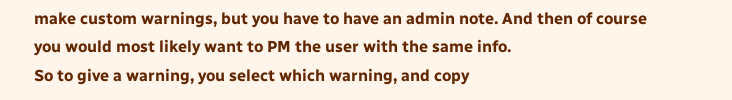make custom warnings, but you have to have an admin note. And then of course you would most likely want to PM the user with the same info.
So to give a warning, you select which warning, and copy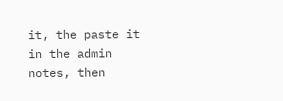it, the paste it in the admin notes, then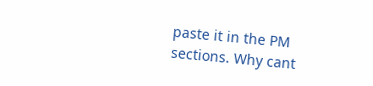paste it in the PM sections. Why cant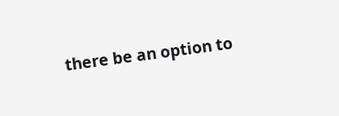there be an option to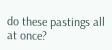do these pastings all at once?